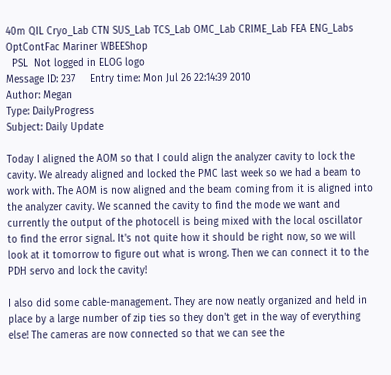40m QIL Cryo_Lab CTN SUS_Lab TCS_Lab OMC_Lab CRIME_Lab FEA ENG_Labs OptContFac Mariner WBEEShop
  PSL  Not logged in ELOG logo
Message ID: 237     Entry time: Mon Jul 26 22:14:39 2010
Author: Megan
Type: DailyProgress
Subject: Daily Update

Today I aligned the AOM so that I could align the analyzer cavity to lock the cavity. We already aligned and locked the PMC last week so we had a beam to work with. The AOM is now aligned and the beam coming from it is aligned into the analyzer cavity. We scanned the cavity to find the mode we want and currently the output of the photocell is being mixed with the local oscillator to find the error signal. It's not quite how it should be right now, so we will look at it tomorrow to figure out what is wrong. Then we can connect it to the PDH servo and lock the cavity!

I also did some cable-management. They are now neatly organized and held in place by a large number of zip ties so they don't get in the way of everything else! The cameras are now connected so that we can see the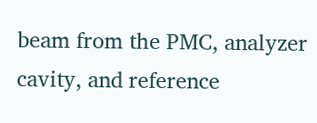beam from the PMC, analyzer cavity, and reference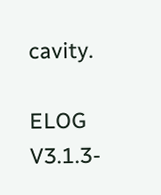cavity.

ELOG V3.1.3-